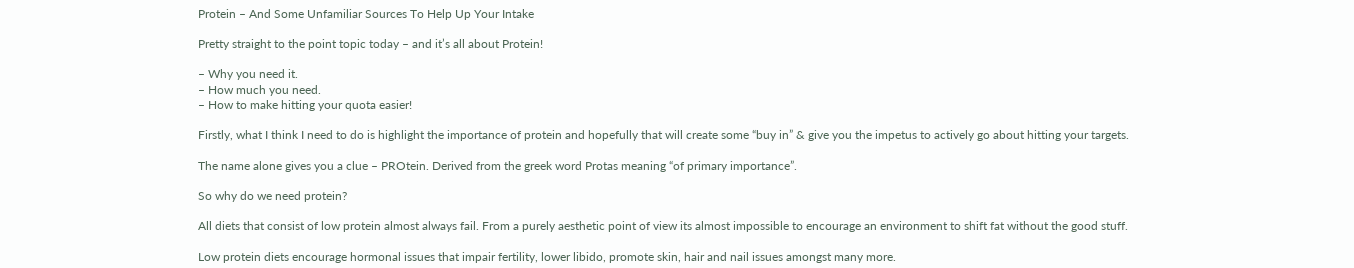Protein – And Some Unfamiliar Sources To Help Up Your Intake

Pretty straight to the point topic today – and it’s all about Protein!

– Why you need it.
– How much you need.
– How to make hitting your quota easier!

Firstly, what I think I need to do is highlight the importance of protein and hopefully that will create some “buy in” & give you the impetus to actively go about hitting your targets.

The name alone gives you a clue – PROtein. Derived from the greek word Protas meaning “of primary importance”.

So why do we need protein?

All diets that consist of low protein almost always fail. From a purely aesthetic point of view its almost impossible to encourage an environment to shift fat without the good stuff.

Low protein diets encourage hormonal issues that impair fertility, lower libido, promote skin, hair and nail issues amongst many more.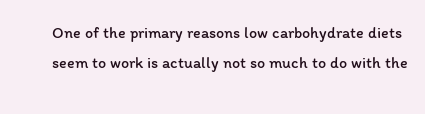One of the primary reasons low carbohydrate diets seem to work is actually not so much to do with the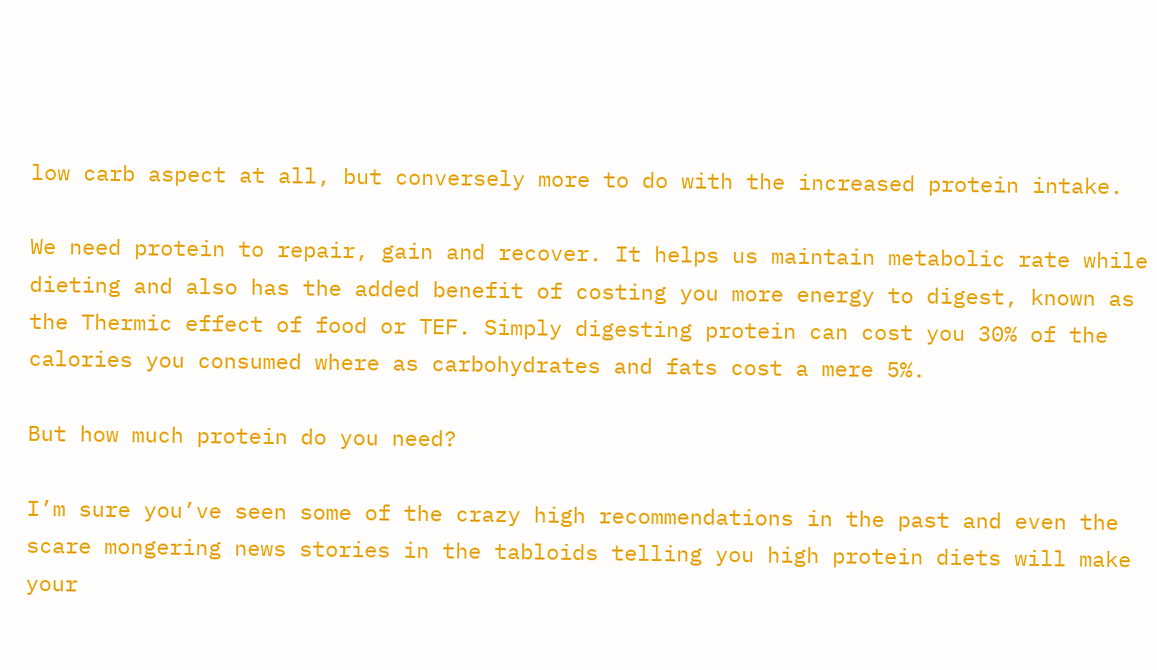low carb aspect at all, but conversely more to do with the increased protein intake.

We need protein to repair, gain and recover. It helps us maintain metabolic rate while dieting and also has the added benefit of costing you more energy to digest, known as the Thermic effect of food or TEF. Simply digesting protein can cost you 30% of the calories you consumed where as carbohydrates and fats cost a mere 5%.

But how much protein do you need?

I’m sure you’ve seen some of the crazy high recommendations in the past and even the scare mongering news stories in the tabloids telling you high protein diets will make your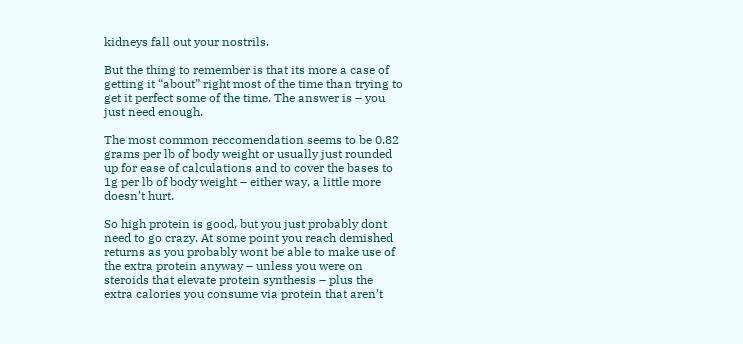kidneys fall out your nostrils.

But the thing to remember is that its more a case of getting it “about” right most of the time than trying to get it perfect some of the time. The answer is – you just need enough.

The most common reccomendation seems to be 0.82 grams per lb of body weight or usually just rounded up for ease of calculations and to cover the bases to 1g per lb of body weight – either way, a little more doesn’t hurt.

So high protein is good, but you just probably dont need to go crazy. At some point you reach demished returns as you probably wont be able to make use of the extra protein anyway – unless you were on steroids that elevate protein synthesis – plus the extra calories you consume via protein that aren’t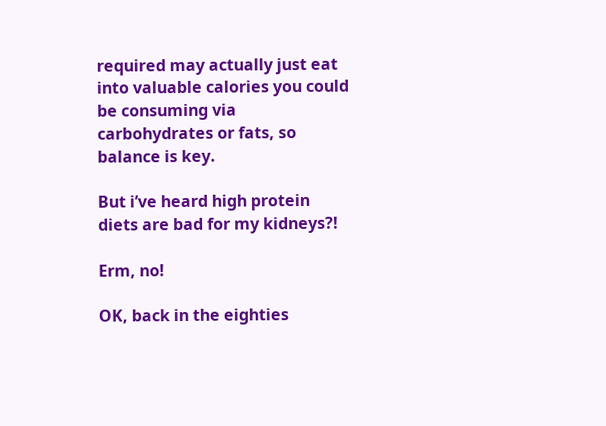required may actually just eat into valuable calories you could be consuming via carbohydrates or fats, so balance is key.

But i’ve heard high protein diets are bad for my kidneys?!

Erm, no!

OK, back in the eighties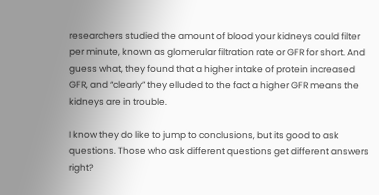researchers studied the amount of blood your kidneys could filter per minute, known as glomerular filtration rate or GFR for short. And guess what, they found that a higher intake of protein increased GFR, and “clearly” they elluded to the fact a higher GFR means the kidneys are in trouble.

I know they do like to jump to conclusions, but its good to ask questions. Those who ask different questions get different answers right?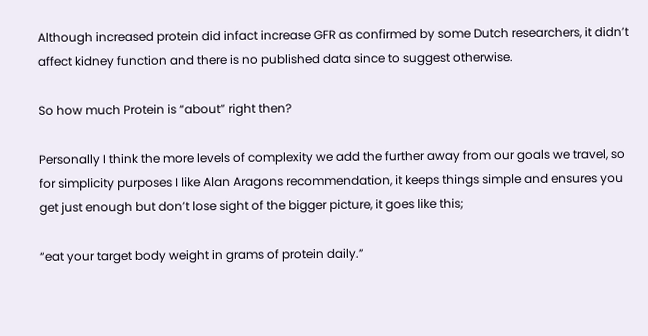Although increased protein did infact increase GFR as confirmed by some Dutch researchers, it didn’t affect kidney function and there is no published data since to suggest otherwise.

So how much Protein is “about” right then?

Personally I think the more levels of complexity we add the further away from our goals we travel, so for simplicity purposes I like Alan Aragons recommendation, it keeps things simple and ensures you get just enough but don’t lose sight of the bigger picture, it goes like this;

“eat your target body weight in grams of protein daily.”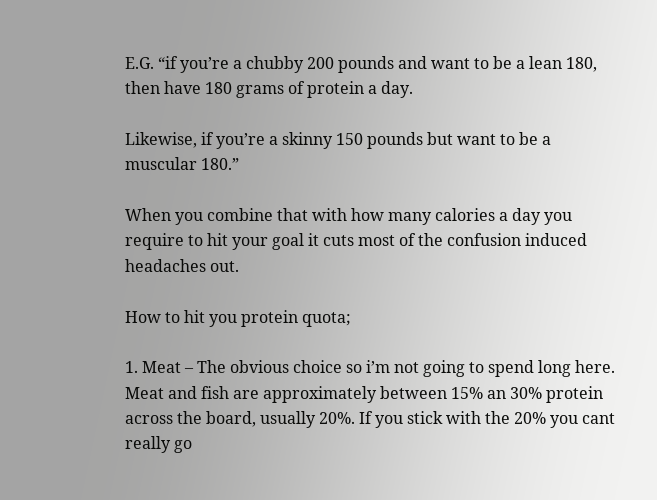E.G. “if you’re a chubby 200 pounds and want to be a lean 180, then have 180 grams of protein a day.

Likewise, if you’re a skinny 150 pounds but want to be a muscular 180.”

When you combine that with how many calories a day you require to hit your goal it cuts most of the confusion induced headaches out.

How to hit you protein quota;

1. Meat – The obvious choice so i’m not going to spend long here. Meat and fish are approximately between 15% an 30% protein across the board, usually 20%. If you stick with the 20% you cant really go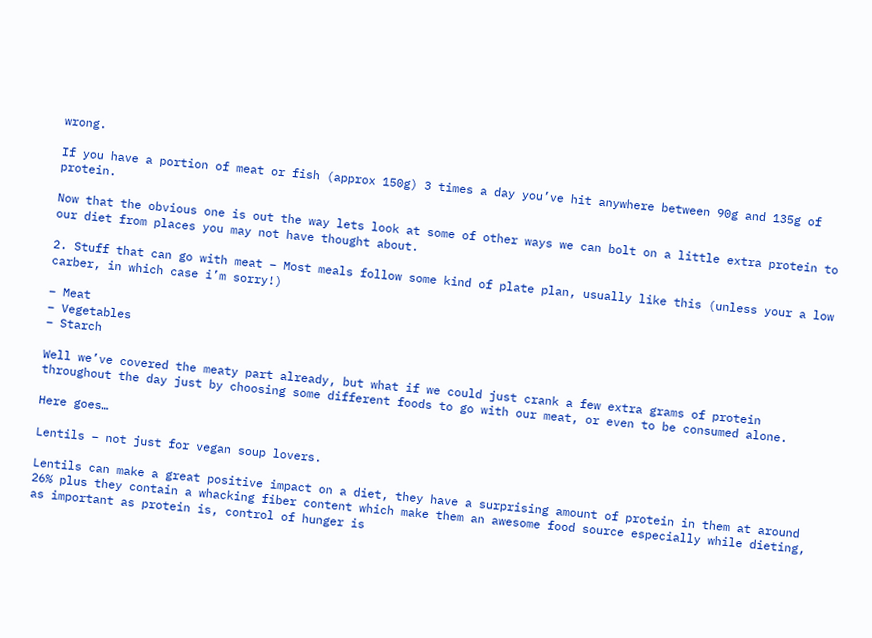wrong.

If you have a portion of meat or fish (approx 150g) 3 times a day you’ve hit anywhere between 90g and 135g of protein.

Now that the obvious one is out the way lets look at some of other ways we can bolt on a little extra protein to our diet from places you may not have thought about.

2. Stuff that can go with meat – Most meals follow some kind of plate plan, usually like this (unless your a low carber, in which case i’m sorry!)

– Meat
– Vegetables
– Starch

Well we’ve covered the meaty part already, but what if we could just crank a few extra grams of protein throughout the day just by choosing some different foods to go with our meat, or even to be consumed alone.

Here goes…

Lentils – not just for vegan soup lovers.

Lentils can make a great positive impact on a diet, they have a surprising amount of protein in them at around 26% plus they contain a whacking fiber content which make them an awesome food source especially while dieting, as important as protein is, control of hunger is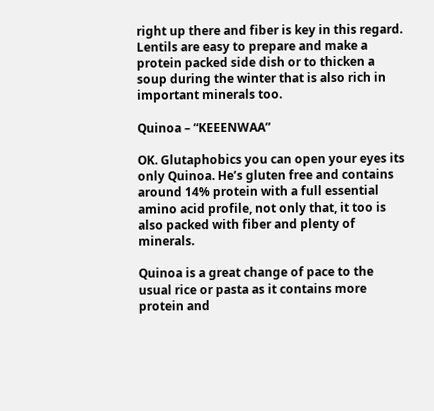right up there and fiber is key in this regard. Lentils are easy to prepare and make a protein packed side dish or to thicken a soup during the winter that is also rich in important minerals too.

Quinoa – “KEEENWAA”

OK. Glutaphobics you can open your eyes its only Quinoa. He’s gluten free and contains around 14% protein with a full essential amino acid profile, not only that, it too is also packed with fiber and plenty of minerals.

Quinoa is a great change of pace to the usual rice or pasta as it contains more protein and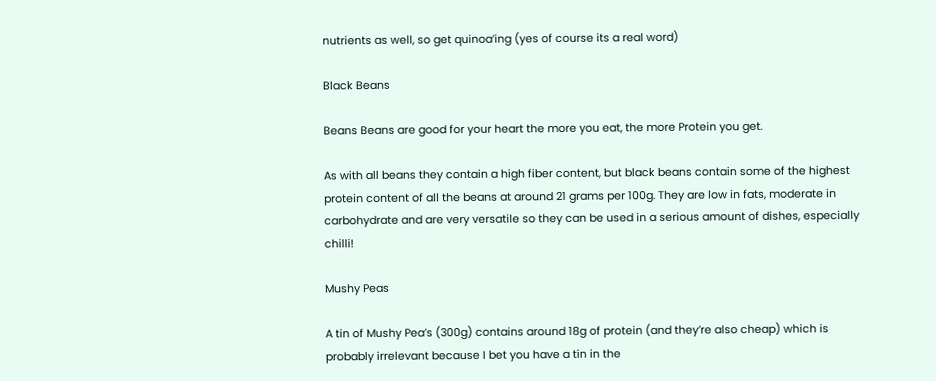nutrients as well, so get quinoa’ing (yes of course its a real word)

Black Beans

Beans Beans are good for your heart the more you eat, the more Protein you get.

As with all beans they contain a high fiber content, but black beans contain some of the highest protein content of all the beans at around 21 grams per 100g. They are low in fats, moderate in carbohydrate and are very versatile so they can be used in a serious amount of dishes, especially chilli!

Mushy Peas

A tin of Mushy Pea’s (300g) contains around 18g of protein (and they’re also cheap) which is probably irrelevant because I bet you have a tin in the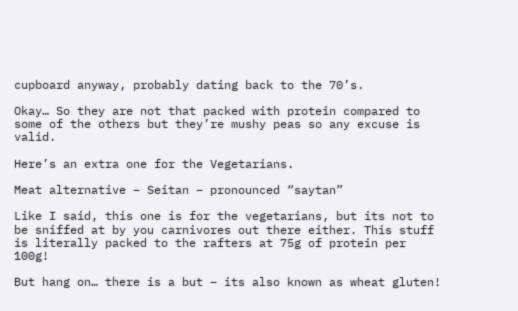cupboard anyway, probably dating back to the 70’s.

Okay… So they are not that packed with protein compared to some of the others but they’re mushy peas so any excuse is valid.

Here’s an extra one for the Vegetarians.

Meat alternative – Seitan – pronounced “saytan”

Like I said, this one is for the vegetarians, but its not to be sniffed at by you carnivores out there either. This stuff is literally packed to the rafters at 75g of protein per 100g!

But hang on… there is a but – its also known as wheat gluten!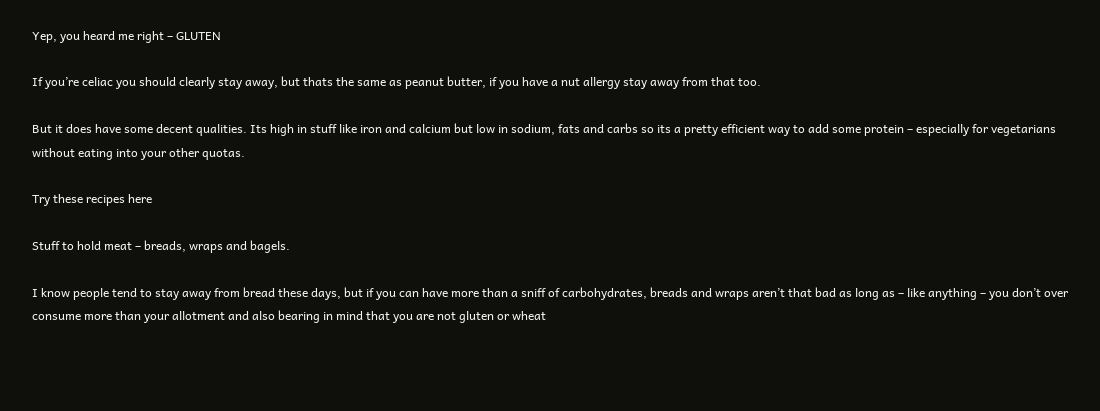Yep, you heard me right – GLUTEN

If you’re celiac you should clearly stay away, but thats the same as peanut butter, if you have a nut allergy stay away from that too.

But it does have some decent qualities. Its high in stuff like iron and calcium but low in sodium, fats and carbs so its a pretty efficient way to add some protein – especially for vegetarians without eating into your other quotas.

Try these recipes here

Stuff to hold meat – breads, wraps and bagels.

I know people tend to stay away from bread these days, but if you can have more than a sniff of carbohydrates, breads and wraps aren’t that bad as long as – like anything – you don’t over consume more than your allotment and also bearing in mind that you are not gluten or wheat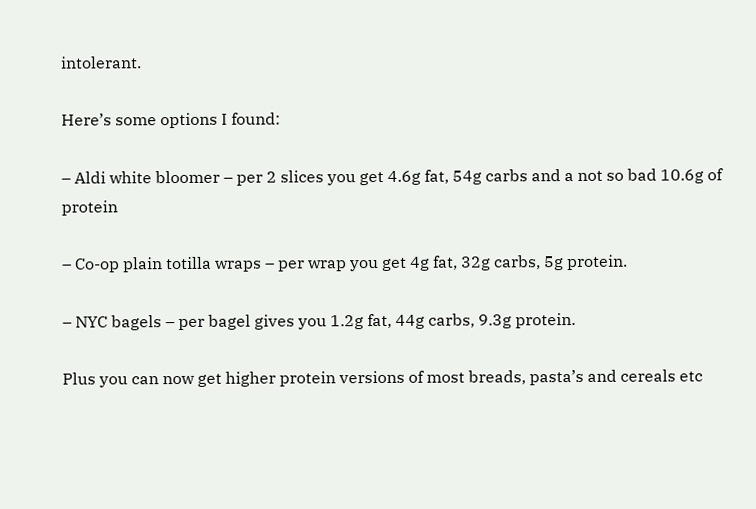intolerant.

Here’s some options I found:

– Aldi white bloomer – per 2 slices you get 4.6g fat, 54g carbs and a not so bad 10.6g of protein

– Co-op plain totilla wraps – per wrap you get 4g fat, 32g carbs, 5g protein.

– NYC bagels – per bagel gives you 1.2g fat, 44g carbs, 9.3g protein.

Plus you can now get higher protein versions of most breads, pasta’s and cereals etc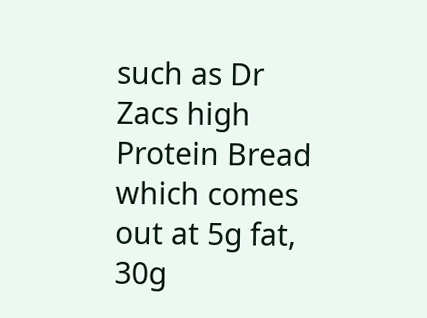such as Dr Zacs high Protein Bread which comes out at 5g fat, 30g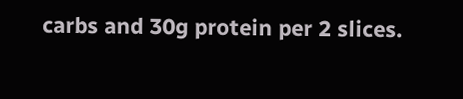carbs and 30g protein per 2 slices.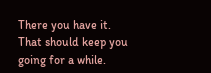There you have it. That should keep you going for a while.